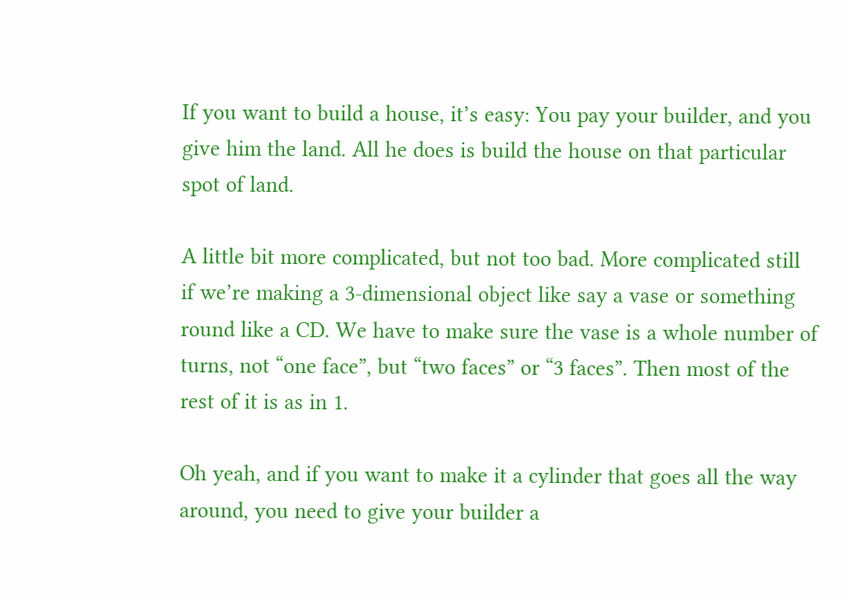If you want to build a house, it’s easy: You pay your builder, and you give him the land. All he does is build the house on that particular spot of land.

A little bit more complicated, but not too bad. More complicated still if we’re making a 3-dimensional object like say a vase or something round like a CD. We have to make sure the vase is a whole number of turns, not “one face”, but “two faces” or “3 faces”. Then most of the rest of it is as in 1.

Oh yeah, and if you want to make it a cylinder that goes all the way around, you need to give your builder a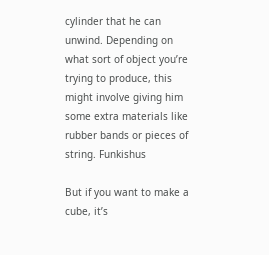cylinder that he can unwind. Depending on what sort of object you’re trying to produce, this might involve giving him some extra materials like rubber bands or pieces of string. Funkishus

But if you want to make a cube, it’s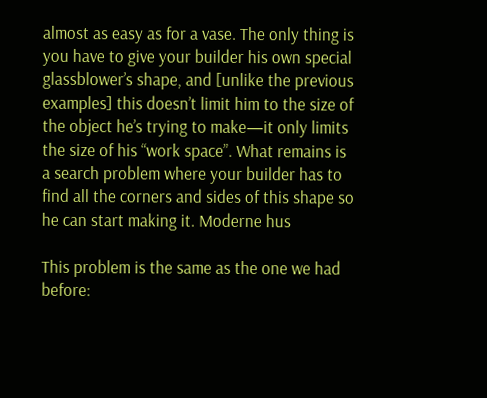almost as easy as for a vase. The only thing is you have to give your builder his own special glassblower’s shape, and [unlike the previous examples] this doesn’t limit him to the size of the object he’s trying to make—it only limits the size of his “work space”. What remains is a search problem where your builder has to find all the corners and sides of this shape so he can start making it. Moderne hus

This problem is the same as the one we had before: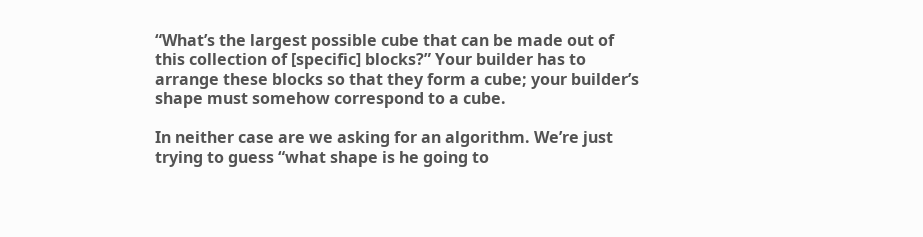“What’s the largest possible cube that can be made out of this collection of [specific] blocks?” Your builder has to arrange these blocks so that they form a cube; your builder’s shape must somehow correspond to a cube.

In neither case are we asking for an algorithm. We’re just trying to guess “what shape is he going to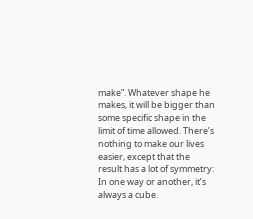make”. Whatever shape he makes, it will be bigger than some specific shape in the limit of time allowed. There’s nothing to make our lives easier, except that the result has a lot of symmetry: In one way or another, it’s always a cube.